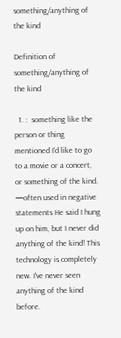something/anything of the kind

Definition of something/anything of the kind

  1. :  something like the person or thing mentioned I'd like to go to a movie or a concert, or something of the kind. —often used in negative statements He said I hung up on him, but I never did anything of the kind! This technology is completely new. I've never seen anything of the kind before.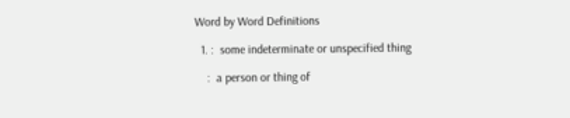Word by Word Definitions

  1. :  some indeterminate or unspecified thing

    :  a person or thing of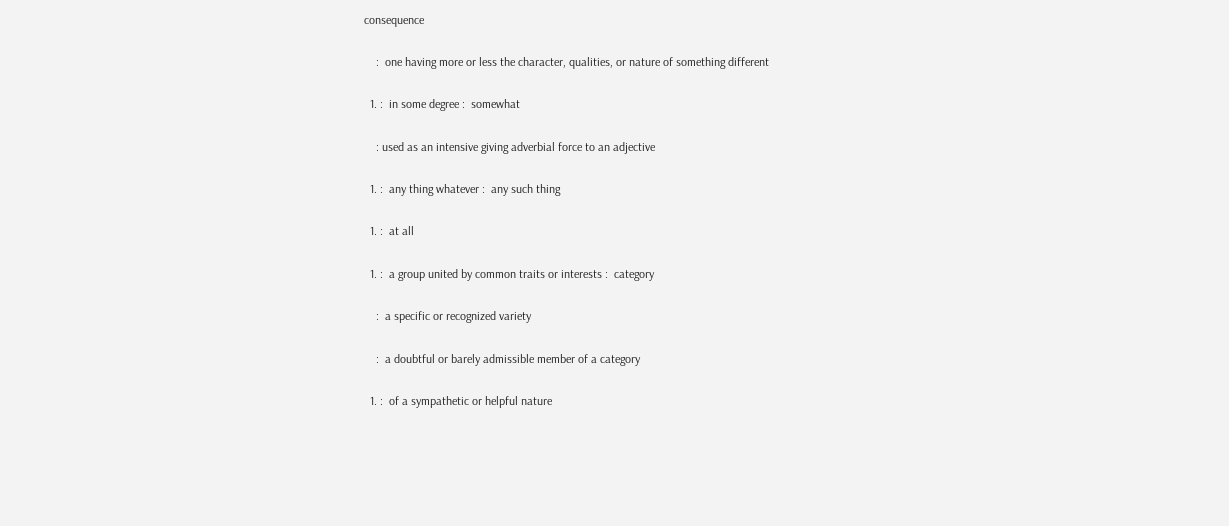consequence

    :  one having more or less the character, qualities, or nature of something different

  1. :  in some degree :  somewhat

    : used as an intensive giving adverbial force to an adjective

  1. :  any thing whatever :  any such thing

  1. :  at all

  1. :  a group united by common traits or interests :  category

    :  a specific or recognized variety

    :  a doubtful or barely admissible member of a category

  1. :  of a sympathetic or helpful nature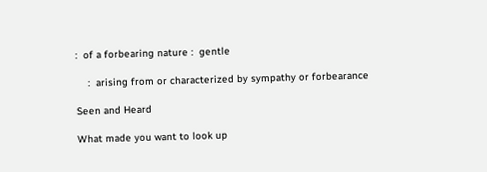:  of a forbearing nature :  gentle

    :  arising from or characterized by sympathy or forbearance

Seen and Heard

What made you want to look up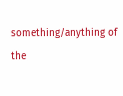something/anything of the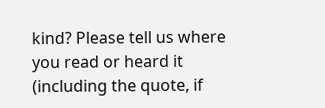kind? Please tell us where you read or heard it (including the quote, if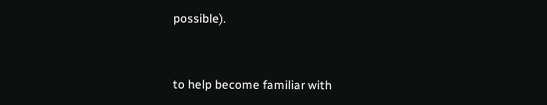possible).


to help become familiar with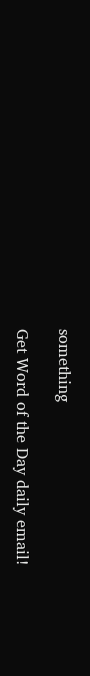something

Get Word of the Day daily email!